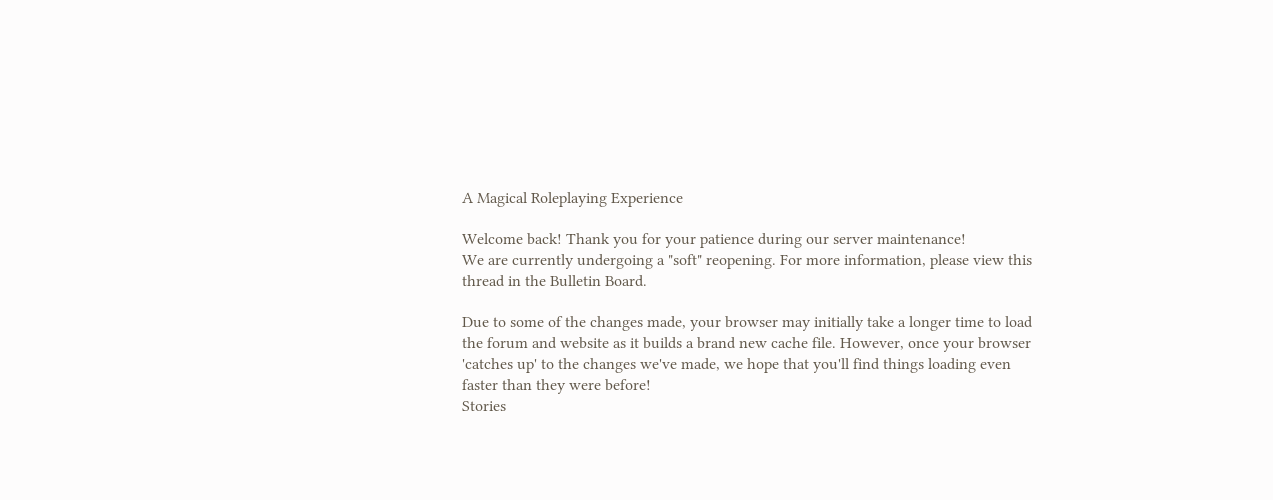A Magical Roleplaying Experience

Welcome back! Thank you for your patience during our server maintenance!
We are currently undergoing a "soft" reopening. For more information, please view this thread in the Bulletin Board.

Due to some of the changes made, your browser may initially take a longer time to load the forum and website as it builds a brand new cache file. However, once your browser 'catches up' to the changes we've made, we hope that you'll find things loading even faster than they were before!
Stories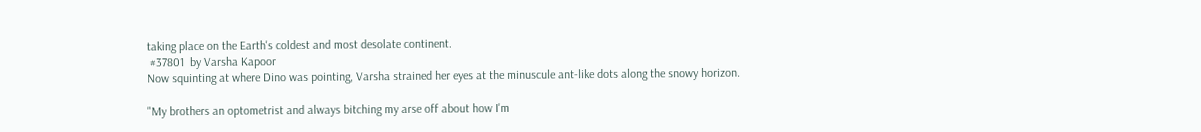taking place on the Earth's coldest and most desolate continent.
 #37801  by Varsha Kapoor
Now squinting at where Dino was pointing, Varsha strained her eyes at the minuscule ant-like dots along the snowy horizon.

"My brothers an optometrist and always bitching my arse off about how I'm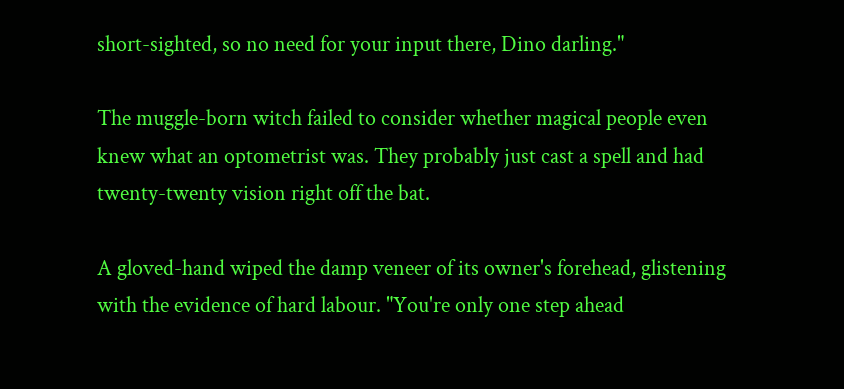short-sighted, so no need for your input there, Dino darling."

The muggle-born witch failed to consider whether magical people even knew what an optometrist was. They probably just cast a spell and had twenty-twenty vision right off the bat.

A gloved-hand wiped the damp veneer of its owner's forehead, glistening with the evidence of hard labour. "You're only one step ahead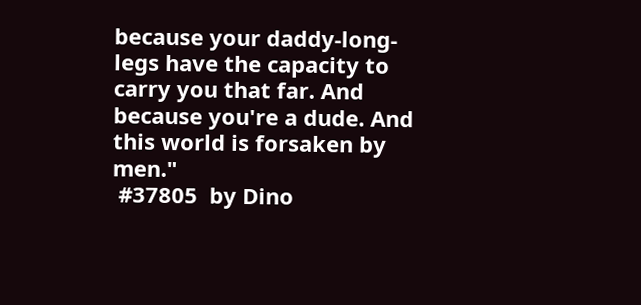because your daddy-long-legs have the capacity to carry you that far. And because you're a dude. And this world is forsaken by men."
 #37805  by Dino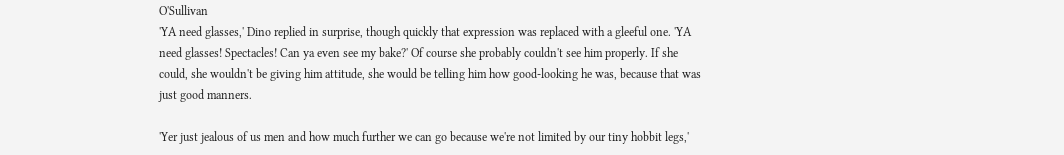O'Sullivan
'YA need glasses,' Dino replied in surprise, though quickly that expression was replaced with a gleeful one. 'YA need glasses! Spectacles! Can ya even see my bake?' Of course she probably couldn't see him properly. If she could, she wouldn't be giving him attitude, she would be telling him how good-looking he was, because that was just good manners.

'Yer just jealous of us men and how much further we can go because we're not limited by our tiny hobbit legs,'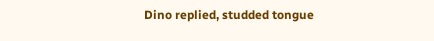Dino replied, studded tongue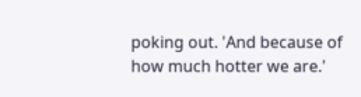poking out. 'And because of how much hotter we are.'